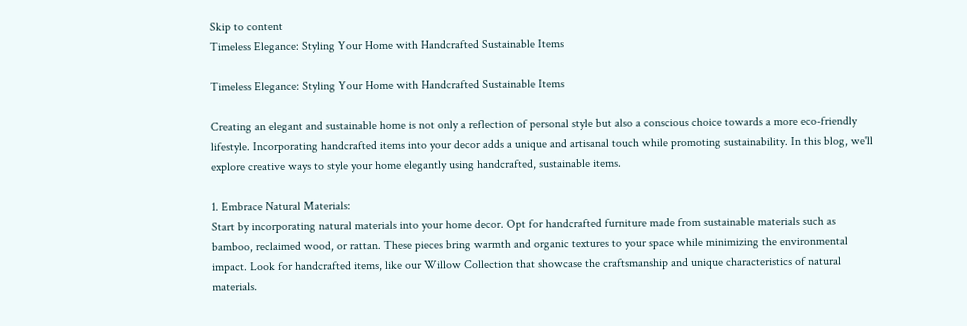Skip to content
Timeless Elegance: Styling Your Home with Handcrafted Sustainable Items

Timeless Elegance: Styling Your Home with Handcrafted Sustainable Items

Creating an elegant and sustainable home is not only a reflection of personal style but also a conscious choice towards a more eco-friendly lifestyle. Incorporating handcrafted items into your decor adds a unique and artisanal touch while promoting sustainability. In this blog, we'll explore creative ways to style your home elegantly using handcrafted, sustainable items.

1. Embrace Natural Materials:
Start by incorporating natural materials into your home decor. Opt for handcrafted furniture made from sustainable materials such as bamboo, reclaimed wood, or rattan. These pieces bring warmth and organic textures to your space while minimizing the environmental impact. Look for handcrafted items, like our Willow Collection that showcase the craftsmanship and unique characteristics of natural materials.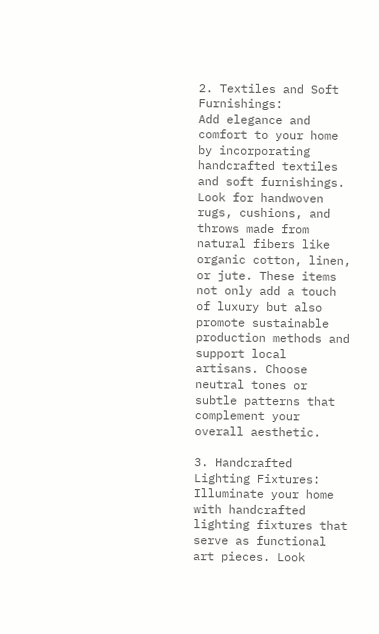2. Textiles and Soft Furnishings:
Add elegance and comfort to your home by incorporating handcrafted textiles and soft furnishings. Look for handwoven rugs, cushions, and throws made from natural fibers like organic cotton, linen, or jute. These items not only add a touch of luxury but also promote sustainable production methods and support local artisans. Choose neutral tones or subtle patterns that complement your overall aesthetic.

3. Handcrafted Lighting Fixtures:
Illuminate your home with handcrafted lighting fixtures that serve as functional art pieces. Look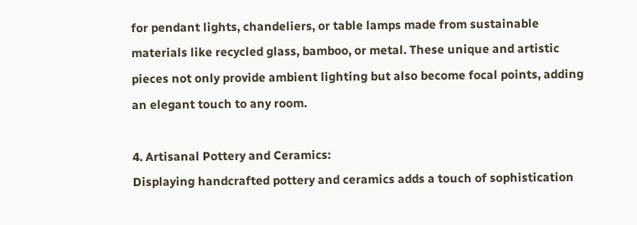for pendant lights, chandeliers, or table lamps made from sustainable materials like recycled glass, bamboo, or metal. These unique and artistic pieces not only provide ambient lighting but also become focal points, adding an elegant touch to any room.

4. Artisanal Pottery and Ceramics:
Displaying handcrafted pottery and ceramics adds a touch of sophistication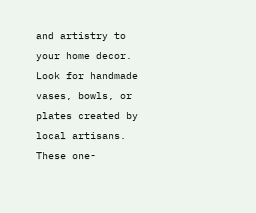and artistry to your home decor. Look for handmade vases, bowls, or plates created by local artisans. These one-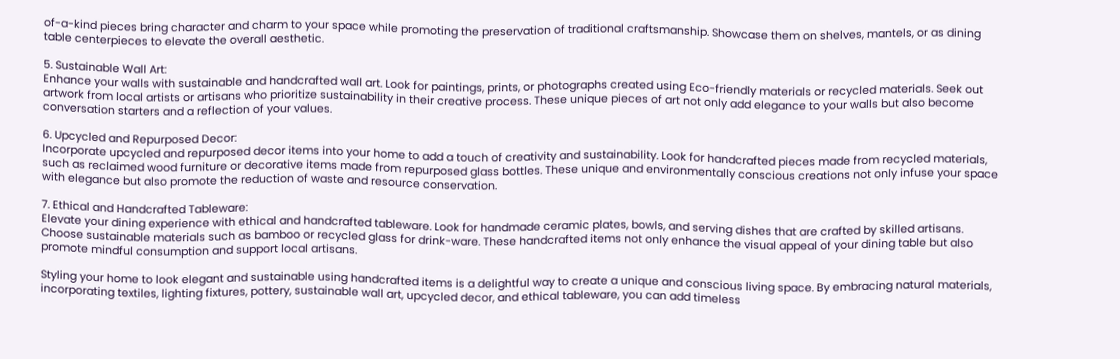of-a-kind pieces bring character and charm to your space while promoting the preservation of traditional craftsmanship. Showcase them on shelves, mantels, or as dining table centerpieces to elevate the overall aesthetic.

5. Sustainable Wall Art:
Enhance your walls with sustainable and handcrafted wall art. Look for paintings, prints, or photographs created using Eco-friendly materials or recycled materials. Seek out artwork from local artists or artisans who prioritize sustainability in their creative process. These unique pieces of art not only add elegance to your walls but also become conversation starters and a reflection of your values.

6. Upcycled and Repurposed Decor:
Incorporate upcycled and repurposed decor items into your home to add a touch of creativity and sustainability. Look for handcrafted pieces made from recycled materials, such as reclaimed wood furniture or decorative items made from repurposed glass bottles. These unique and environmentally conscious creations not only infuse your space with elegance but also promote the reduction of waste and resource conservation.

7. Ethical and Handcrafted Tableware:
Elevate your dining experience with ethical and handcrafted tableware. Look for handmade ceramic plates, bowls, and serving dishes that are crafted by skilled artisans. Choose sustainable materials such as bamboo or recycled glass for drink-ware. These handcrafted items not only enhance the visual appeal of your dining table but also promote mindful consumption and support local artisans.

Styling your home to look elegant and sustainable using handcrafted items is a delightful way to create a unique and conscious living space. By embracing natural materials, incorporating textiles, lighting fixtures, pottery, sustainable wall art, upcycled decor, and ethical tableware, you can add timeless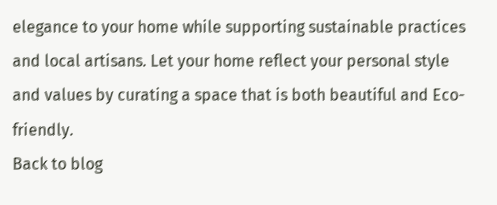elegance to your home while supporting sustainable practices and local artisans. Let your home reflect your personal style and values by curating a space that is both beautiful and Eco-friendly.
Back to blog